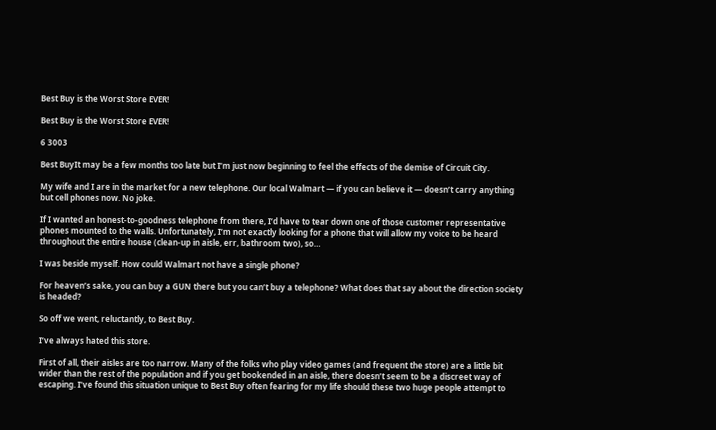Best Buy is the Worst Store EVER!

Best Buy is the Worst Store EVER!

6 3003

Best BuyIt may be a few months too late but I’m just now beginning to feel the effects of the demise of Circuit City.

My wife and I are in the market for a new telephone. Our local Walmart — if you can believe it — doesn’t carry anything but cell phones now. No joke.

If I wanted an honest-to-goodness telephone from there, I’d have to tear down one of those customer representative phones mounted to the walls. Unfortunately, I’m not exactly looking for a phone that will allow my voice to be heard throughout the entire house (clean-up in aisle, err, bathroom two), so…

I was beside myself. How could Walmart not have a single phone?

For heaven’s sake, you can buy a GUN there but you can’t buy a telephone? What does that say about the direction society is headed?

So off we went, reluctantly, to Best Buy.

I’ve always hated this store.

First of all, their aisles are too narrow. Many of the folks who play video games (and frequent the store) are a little bit wider than the rest of the population and if you get bookended in an aisle, there doesn’t seem to be a discreet way of escaping. I’ve found this situation unique to Best Buy often fearing for my life should these two huge people attempt to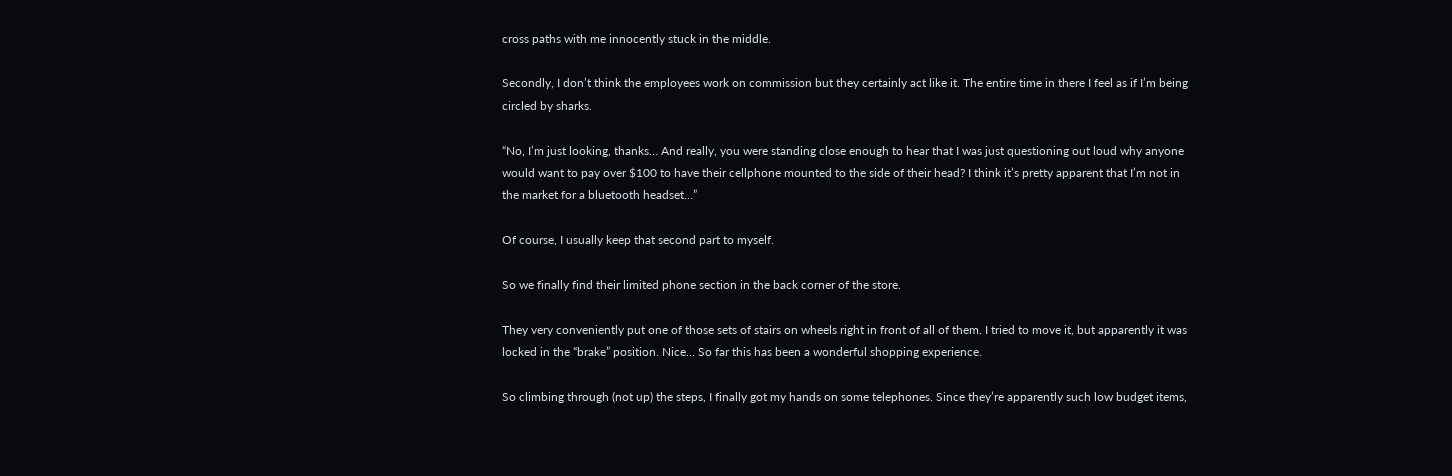cross paths with me innocently stuck in the middle.

Secondly, I don’t think the employees work on commission but they certainly act like it. The entire time in there I feel as if I’m being circled by sharks.

“No, I’m just looking, thanks… And really, you were standing close enough to hear that I was just questioning out loud why anyone would want to pay over $100 to have their cellphone mounted to the side of their head? I think it’s pretty apparent that I’m not in the market for a bluetooth headset…”

Of course, I usually keep that second part to myself.

So we finally find their limited phone section in the back corner of the store.

They very conveniently put one of those sets of stairs on wheels right in front of all of them. I tried to move it, but apparently it was locked in the “brake” position. Nice… So far this has been a wonderful shopping experience.

So climbing through (not up) the steps, I finally got my hands on some telephones. Since they’re apparently such low budget items,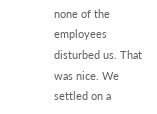none of the employees disturbed us. That was nice. We settled on a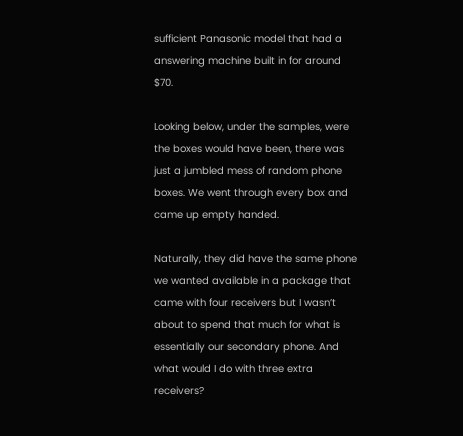sufficient Panasonic model that had a answering machine built in for around $70.

Looking below, under the samples, were the boxes would have been, there was just a jumbled mess of random phone boxes. We went through every box and came up empty handed.

Naturally, they did have the same phone we wanted available in a package that came with four receivers but I wasn’t about to spend that much for what is essentially our secondary phone. And what would I do with three extra receivers?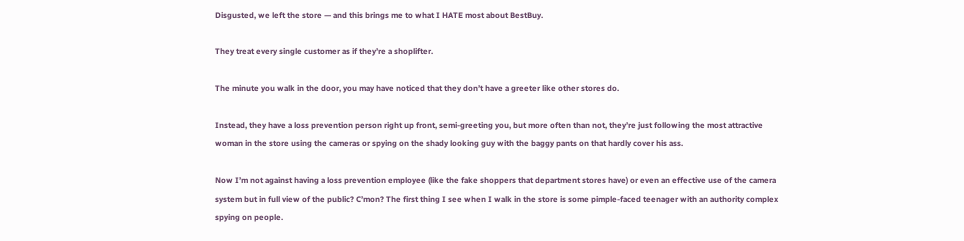Disgusted, we left the store — and this brings me to what I HATE most about BestBuy.

They treat every single customer as if they’re a shoplifter.

The minute you walk in the door, you may have noticed that they don’t have a greeter like other stores do.

Instead, they have a loss prevention person right up front, semi-greeting you, but more often than not, they’re just following the most attractive woman in the store using the cameras or spying on the shady looking guy with the baggy pants on that hardly cover his ass.

Now I’m not against having a loss prevention employee (like the fake shoppers that department stores have) or even an effective use of the camera system but in full view of the public? C’mon? The first thing I see when I walk in the store is some pimple-faced teenager with an authority complex spying on people.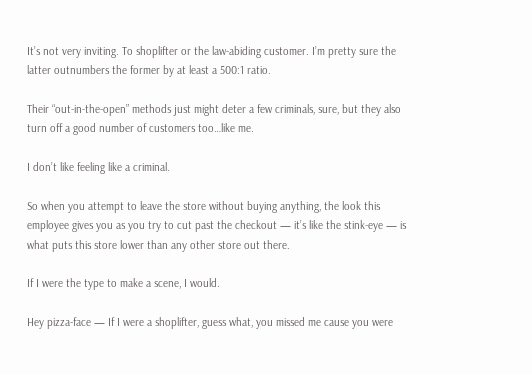It’s not very inviting. To shoplifter or the law-abiding customer. I’m pretty sure the latter outnumbers the former by at least a 500:1 ratio.

Their “out-in-the-open” methods just might deter a few criminals, sure, but they also turn off a good number of customers too…like me.

I don’t like feeling like a criminal.

So when you attempt to leave the store without buying anything, the look this employee gives you as you try to cut past the checkout — it’s like the stink-eye — is what puts this store lower than any other store out there.

If I were the type to make a scene, I would.

Hey pizza-face — If I were a shoplifter, guess what, you missed me cause you were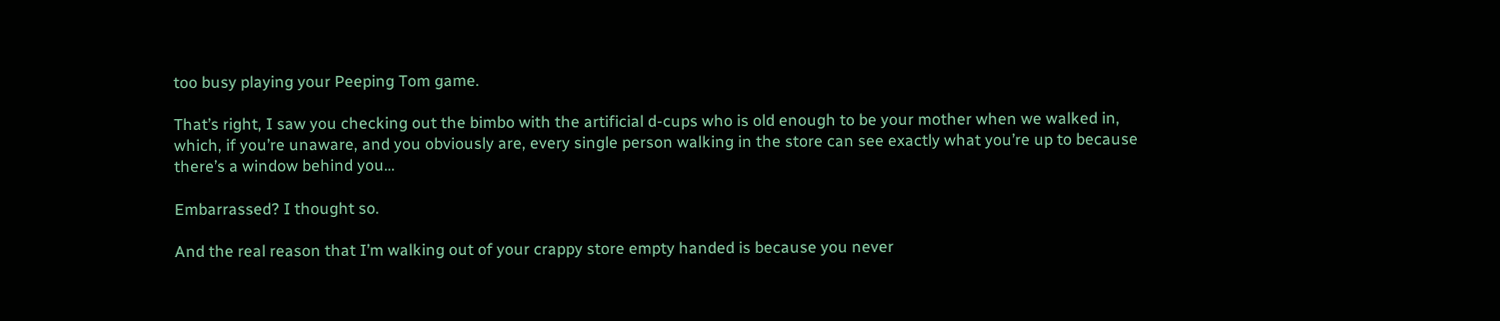too busy playing your Peeping Tom game.

That’s right, I saw you checking out the bimbo with the artificial d-cups who is old enough to be your mother when we walked in, which, if you’re unaware, and you obviously are, every single person walking in the store can see exactly what you’re up to because there’s a window behind you…

Embarrassed? I thought so.

And the real reason that I’m walking out of your crappy store empty handed is because you never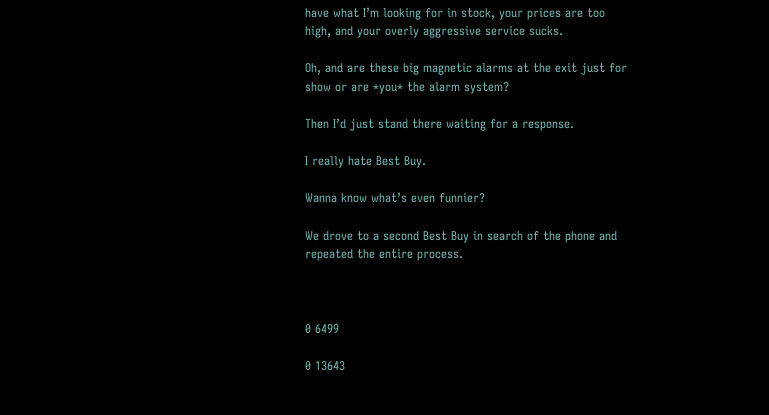have what I’m looking for in stock, your prices are too high, and your overly aggressive service sucks.

Oh, and are these big magnetic alarms at the exit just for show or are *you* the alarm system?

Then I’d just stand there waiting for a response.

I really hate Best Buy.

Wanna know what’s even funnier?

We drove to a second Best Buy in search of the phone and repeated the entire process.



0 6499

0 13643